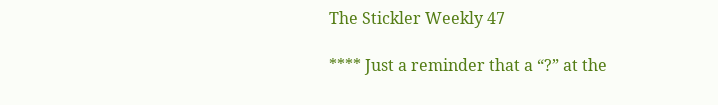The Stickler Weekly 47

**** Just a reminder that a “?” at the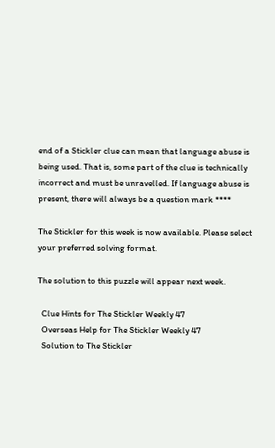end of a Stickler clue can mean that language abuse is being used. That is, some part of the clue is technically incorrect and must be unravelled. If language abuse is present, there will always be a question mark ****

The Stickler for this week is now available. Please select your preferred solving format.

The solution to this puzzle will appear next week.

  Clue Hints for The Stickler Weekly 47
  Overseas Help for The Stickler Weekly 47
  Solution to The Stickler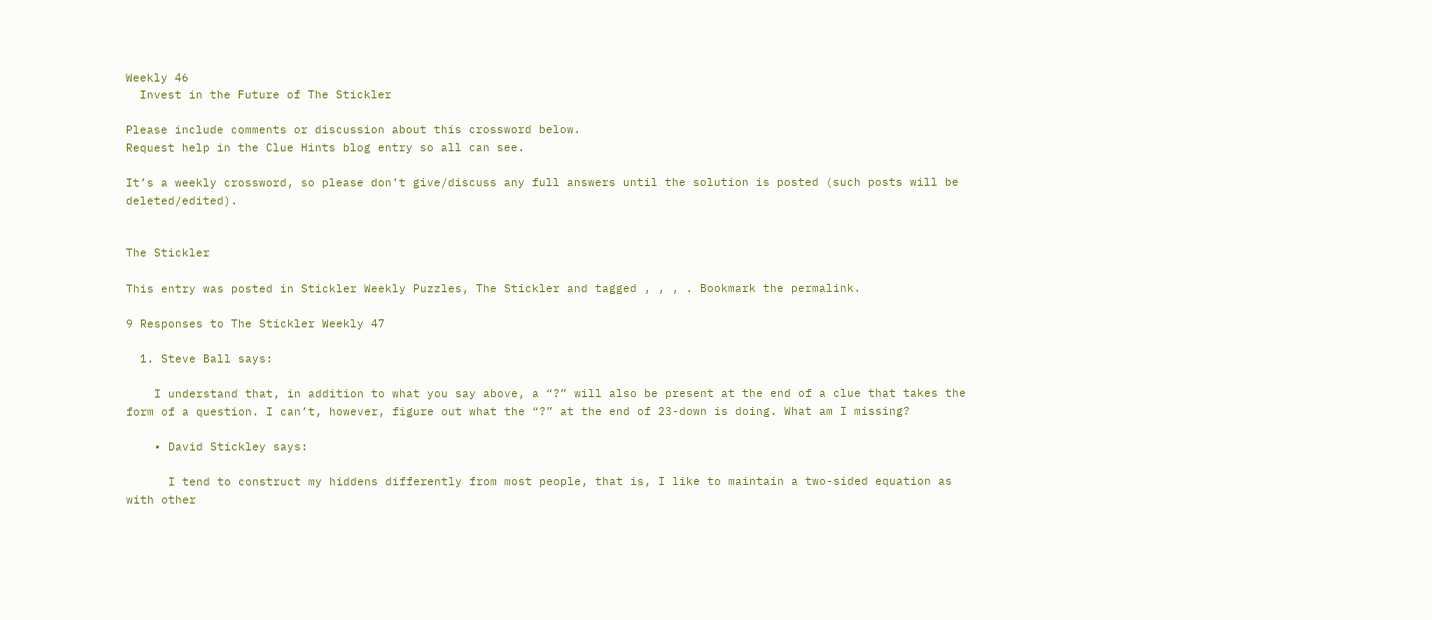Weekly 46
  Invest in the Future of The Stickler

Please include comments or discussion about this crossword below.
Request help in the Clue Hints blog entry so all can see.

It’s a weekly crossword, so please don’t give/discuss any full answers until the solution is posted (such posts will be deleted/edited).


The Stickler

This entry was posted in Stickler Weekly Puzzles, The Stickler and tagged , , , . Bookmark the permalink.

9 Responses to The Stickler Weekly 47

  1. Steve Ball says:

    I understand that, in addition to what you say above, a “?” will also be present at the end of a clue that takes the form of a question. I can’t, however, figure out what the “?” at the end of 23-down is doing. What am I missing?

    • David Stickley says:

      I tend to construct my hiddens differently from most people, that is, I like to maintain a two-sided equation as with other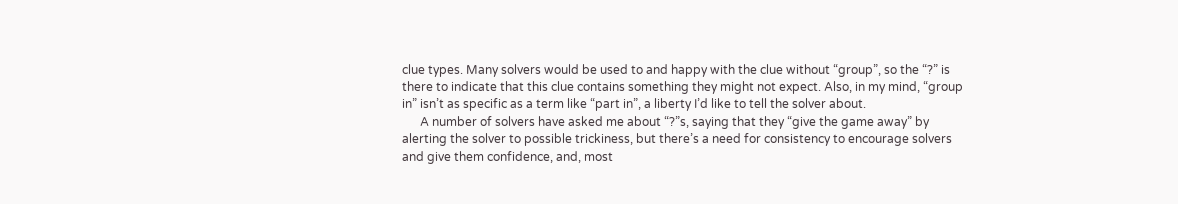clue types. Many solvers would be used to and happy with the clue without “group”, so the “?” is there to indicate that this clue contains something they might not expect. Also, in my mind, “group in” isn’t as specific as a term like “part in”, a liberty I’d like to tell the solver about.
      A number of solvers have asked me about “?”s, saying that they “give the game away” by alerting the solver to possible trickiness, but there’s a need for consistency to encourage solvers and give them confidence, and, most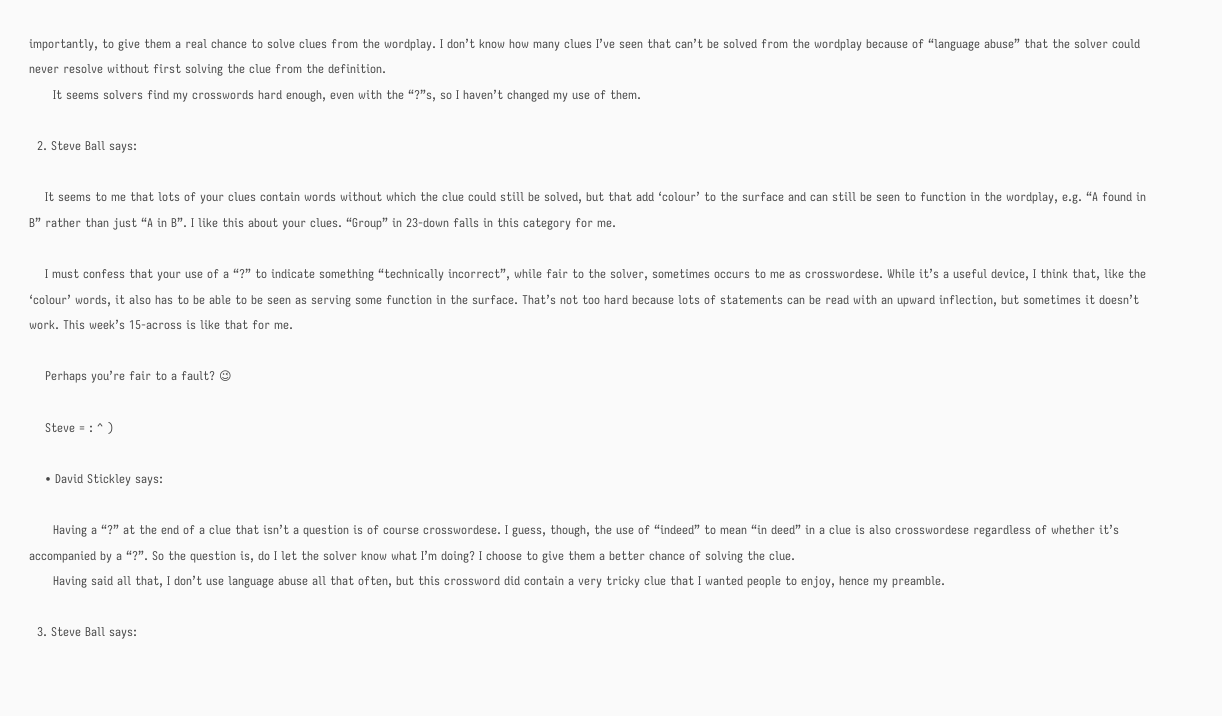importantly, to give them a real chance to solve clues from the wordplay. I don’t know how many clues I’ve seen that can’t be solved from the wordplay because of “language abuse” that the solver could never resolve without first solving the clue from the definition.
      It seems solvers find my crosswords hard enough, even with the “?”s, so I haven’t changed my use of them.

  2. Steve Ball says:

    It seems to me that lots of your clues contain words without which the clue could still be solved, but that add ‘colour’ to the surface and can still be seen to function in the wordplay, e.g. “A found in B” rather than just “A in B”. I like this about your clues. “Group” in 23-down falls in this category for me.

    I must confess that your use of a “?” to indicate something “technically incorrect”, while fair to the solver, sometimes occurs to me as crosswordese. While it’s a useful device, I think that, like the ‘colour’ words, it also has to be able to be seen as serving some function in the surface. That’s not too hard because lots of statements can be read with an upward inflection, but sometimes it doesn’t work. This week’s 15-across is like that for me.

    Perhaps you’re fair to a fault? 😉

    Steve = : ^ )

    • David Stickley says:

      Having a “?” at the end of a clue that isn’t a question is of course crosswordese. I guess, though, the use of “indeed” to mean “in deed” in a clue is also crosswordese regardless of whether it’s accompanied by a “?”. So the question is, do I let the solver know what I’m doing? I choose to give them a better chance of solving the clue.
      Having said all that, I don’t use language abuse all that often, but this crossword did contain a very tricky clue that I wanted people to enjoy, hence my preamble.

  3. Steve Ball says: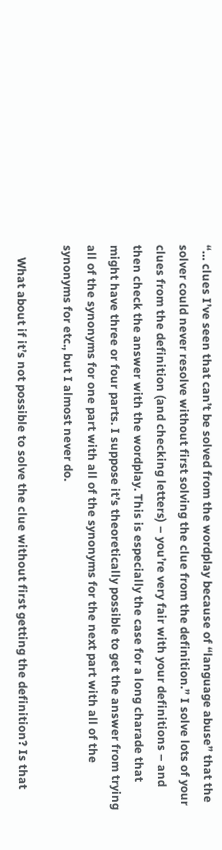“… clues I’ve seen that can’t be solved from the wordplay because of “language abuse” that the solver could never resolve without first solving the clue from the definition.” I solve lots of your clues from the definition (and checking letters) – you’re very fair with your definitions – and then check the answer with the wordplay. This is especially the case for a long charade that might have three or four parts. I suppose it’s theoretically possible to get the answer from trying all of the synonyms for one part with all of the synonyms for the next part with all of the synonyms for etc., but I almost never do.

    What about if it’s not possible to solve the clue without first getting the definition? Is that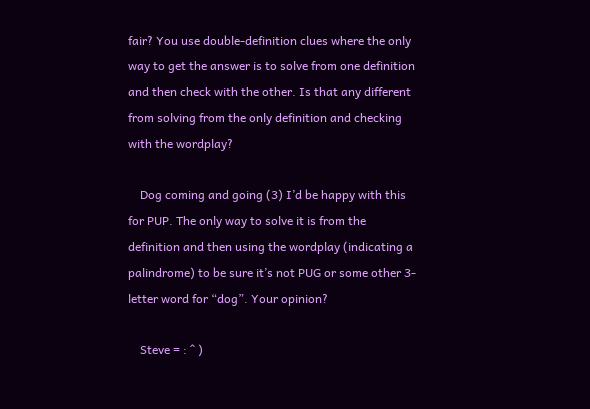fair? You use double-definition clues where the only way to get the answer is to solve from one definition and then check with the other. Is that any different from solving from the only definition and checking with the wordplay?

    Dog coming and going (3) I’d be happy with this for PUP. The only way to solve it is from the definition and then using the wordplay (indicating a palindrome) to be sure it’s not PUG or some other 3-letter word for “dog”. Your opinion?

    Steve = : ^ )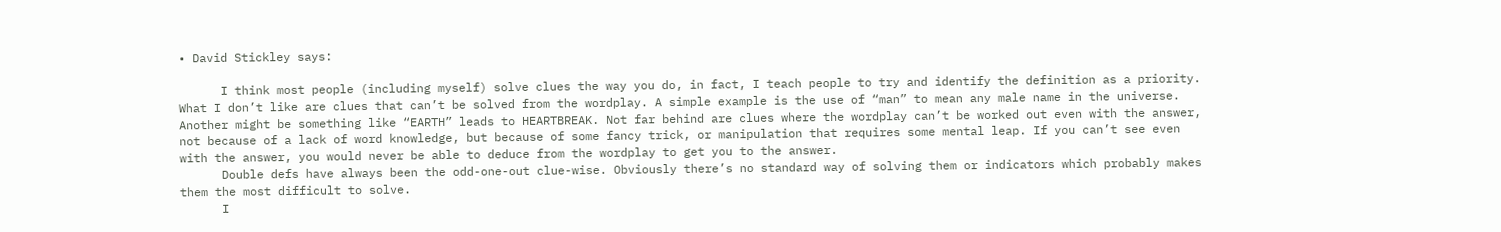• David Stickley says:

      I think most people (including myself) solve clues the way you do, in fact, I teach people to try and identify the definition as a priority. What I don’t like are clues that can’t be solved from the wordplay. A simple example is the use of “man” to mean any male name in the universe. Another might be something like “EARTH” leads to HEARTBREAK. Not far behind are clues where the wordplay can’t be worked out even with the answer, not because of a lack of word knowledge, but because of some fancy trick, or manipulation that requires some mental leap. If you can’t see even with the answer, you would never be able to deduce from the wordplay to get you to the answer.
      Double defs have always been the odd-one-out clue-wise. Obviously there’s no standard way of solving them or indicators which probably makes them the most difficult to solve.
      I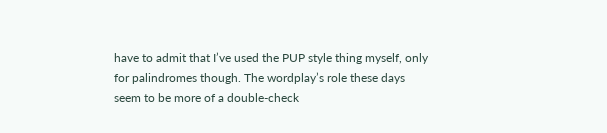have to admit that I’ve used the PUP style thing myself, only for palindromes though. The wordplay’s role these days seem to be more of a double-check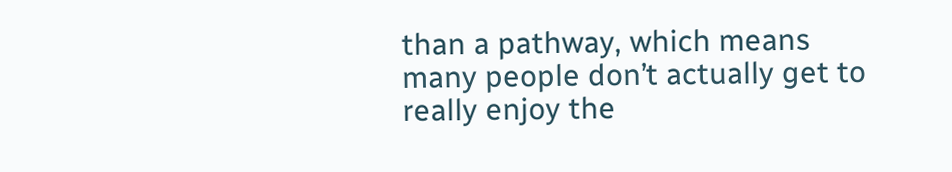than a pathway, which means many people don’t actually get to really enjoy the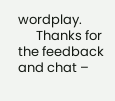wordplay.
      Thanks for the feedback and chat –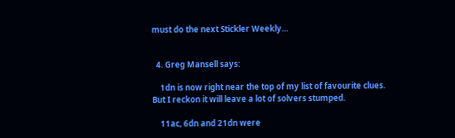must do the next Stickler Weekly…


  4. Greg Mansell says:

    1dn is now right near the top of my list of favourite clues. But I reckon it will leave a lot of solvers stumped.

    11ac, 6dn and 21dn were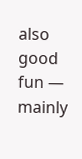also good fun — mainly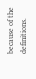because of the definitions.